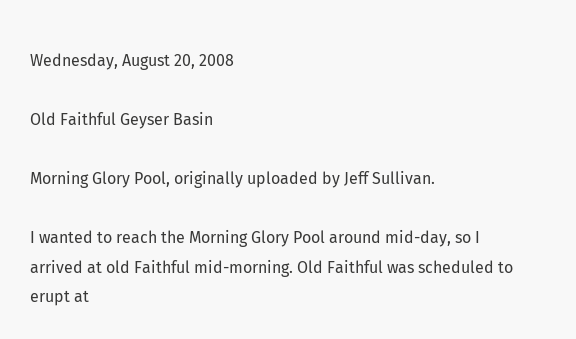Wednesday, August 20, 2008

Old Faithful Geyser Basin

Morning Glory Pool, originally uploaded by Jeff Sullivan.

I wanted to reach the Morning Glory Pool around mid-day, so I arrived at old Faithful mid-morning. Old Faithful was scheduled to erupt at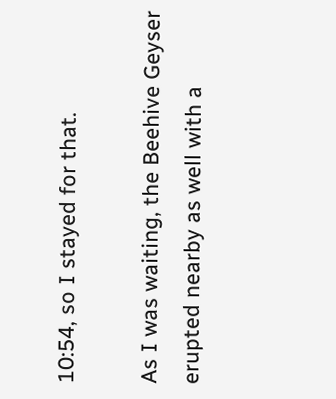10:54, so I stayed for that.

As I was waiting, the Beehive Geyser erupted nearby as well with a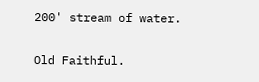200' stream of water.

Old Faithful.